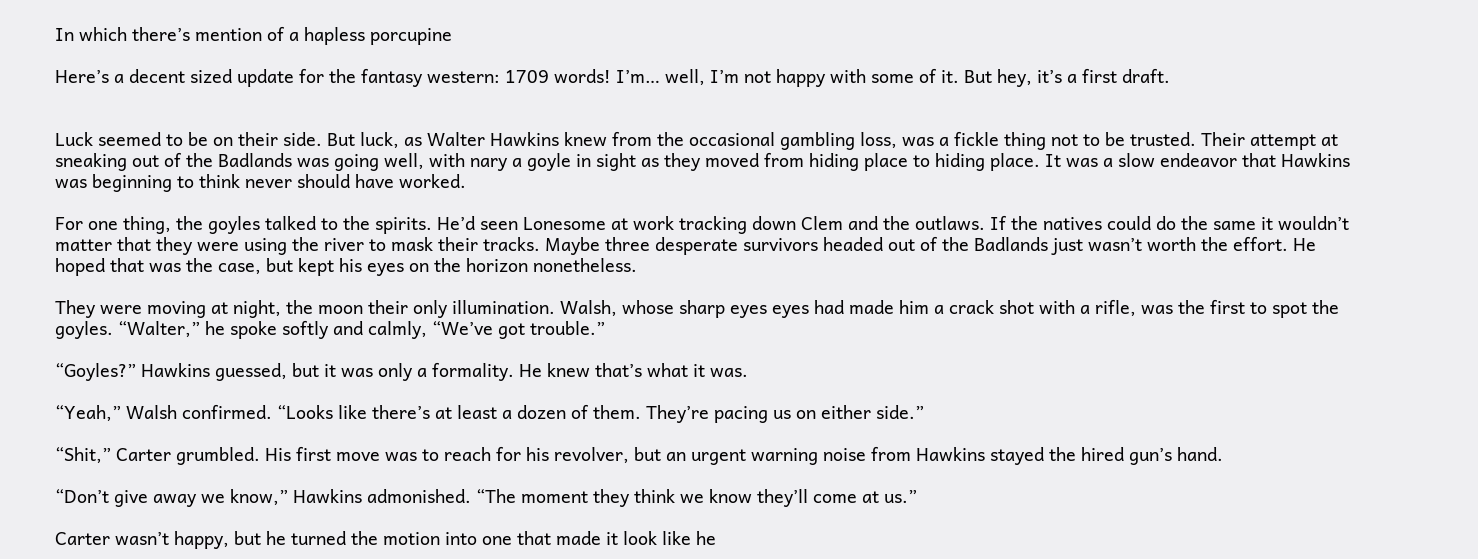In which there’s mention of a hapless porcupine

Here’s a decent sized update for the fantasy western: 1709 words! I’m… well, I’m not happy with some of it. But hey, it’s a first draft.


Luck seemed to be on their side. But luck, as Walter Hawkins knew from the occasional gambling loss, was a fickle thing not to be trusted. Their attempt at sneaking out of the Badlands was going well, with nary a goyle in sight as they moved from hiding place to hiding place. It was a slow endeavor that Hawkins was beginning to think never should have worked.

For one thing, the goyles talked to the spirits. He’d seen Lonesome at work tracking down Clem and the outlaws. If the natives could do the same it wouldn’t matter that they were using the river to mask their tracks. Maybe three desperate survivors headed out of the Badlands just wasn’t worth the effort. He hoped that was the case, but kept his eyes on the horizon nonetheless.

They were moving at night, the moon their only illumination. Walsh, whose sharp eyes eyes had made him a crack shot with a rifle, was the first to spot the goyles. “Walter,” he spoke softly and calmly, “We’ve got trouble.”

“Goyles?” Hawkins guessed, but it was only a formality. He knew that’s what it was.

“Yeah,” Walsh confirmed. “Looks like there’s at least a dozen of them. They’re pacing us on either side.”

“Shit,” Carter grumbled. His first move was to reach for his revolver, but an urgent warning noise from Hawkins stayed the hired gun’s hand.

“Don’t give away we know,” Hawkins admonished. “The moment they think we know they’ll come at us.”

Carter wasn’t happy, but he turned the motion into one that made it look like he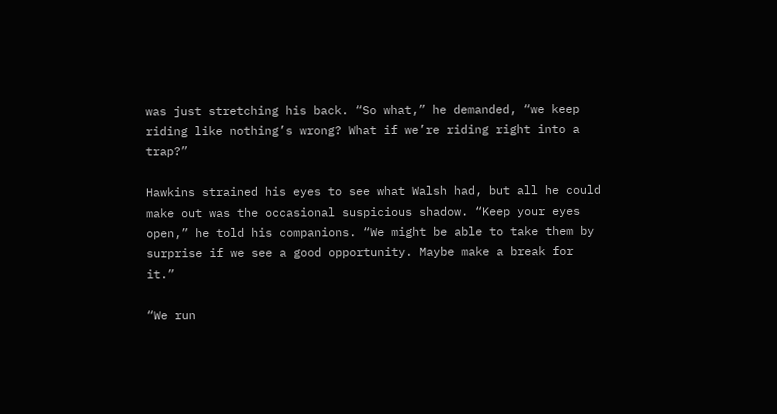was just stretching his back. “So what,” he demanded, “we keep riding like nothing’s wrong? What if we’re riding right into a trap?”

Hawkins strained his eyes to see what Walsh had, but all he could make out was the occasional suspicious shadow. “Keep your eyes open,” he told his companions. “We might be able to take them by surprise if we see a good opportunity. Maybe make a break for it.”

“We run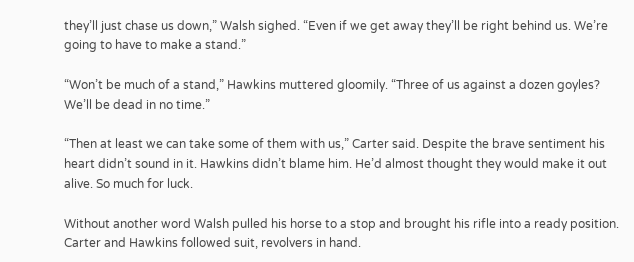they’ll just chase us down,” Walsh sighed. “Even if we get away they’ll be right behind us. We’re going to have to make a stand.”

“Won’t be much of a stand,” Hawkins muttered gloomily. “Three of us against a dozen goyles? We’ll be dead in no time.”

“Then at least we can take some of them with us,” Carter said. Despite the brave sentiment his heart didn’t sound in it. Hawkins didn’t blame him. He’d almost thought they would make it out alive. So much for luck.

Without another word Walsh pulled his horse to a stop and brought his rifle into a ready position. Carter and Hawkins followed suit, revolvers in hand.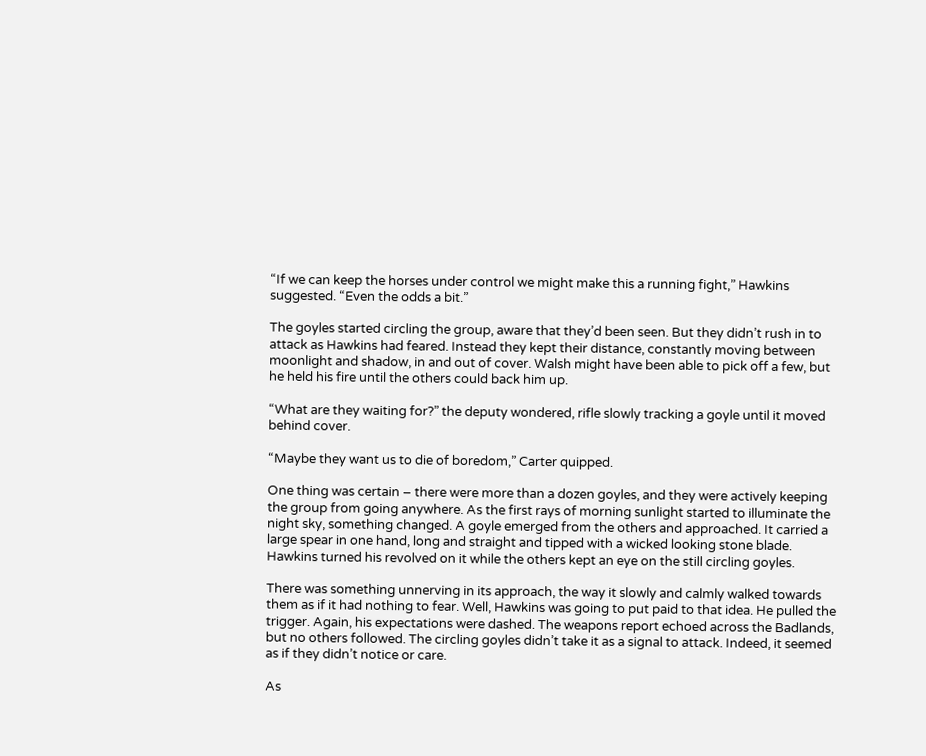“If we can keep the horses under control we might make this a running fight,” Hawkins suggested. “Even the odds a bit.”

The goyles started circling the group, aware that they’d been seen. But they didn’t rush in to attack as Hawkins had feared. Instead they kept their distance, constantly moving between moonlight and shadow, in and out of cover. Walsh might have been able to pick off a few, but he held his fire until the others could back him up.

“What are they waiting for?” the deputy wondered, rifle slowly tracking a goyle until it moved behind cover.

“Maybe they want us to die of boredom,” Carter quipped.

One thing was certain – there were more than a dozen goyles, and they were actively keeping the group from going anywhere. As the first rays of morning sunlight started to illuminate the night sky, something changed. A goyle emerged from the others and approached. It carried a large spear in one hand, long and straight and tipped with a wicked looking stone blade. Hawkins turned his revolved on it while the others kept an eye on the still circling goyles.

There was something unnerving in its approach, the way it slowly and calmly walked towards them as if it had nothing to fear. Well, Hawkins was going to put paid to that idea. He pulled the trigger. Again, his expectations were dashed. The weapons report echoed across the Badlands, but no others followed. The circling goyles didn’t take it as a signal to attack. Indeed, it seemed as if they didn’t notice or care.

As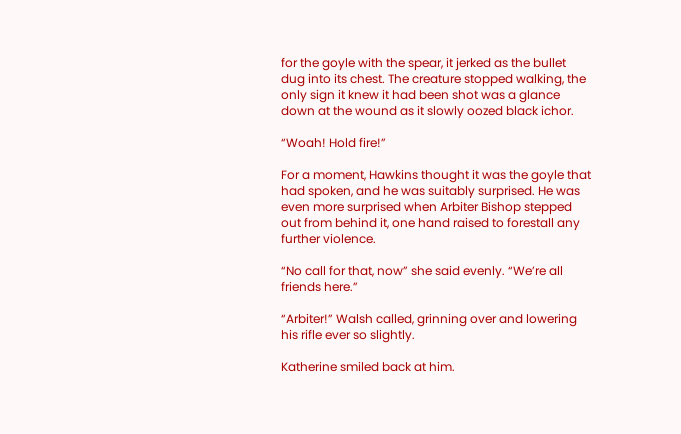for the goyle with the spear, it jerked as the bullet dug into its chest. The creature stopped walking, the only sign it knew it had been shot was a glance down at the wound as it slowly oozed black ichor.

“Woah! Hold fire!”

For a moment, Hawkins thought it was the goyle that had spoken, and he was suitably surprised. He was even more surprised when Arbiter Bishop stepped out from behind it, one hand raised to forestall any further violence.

“No call for that, now” she said evenly. “We’re all friends here.”

“Arbiter!” Walsh called, grinning over and lowering his rifle ever so slightly.

Katherine smiled back at him.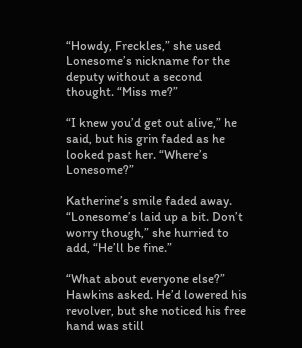“Howdy, Freckles,” she used Lonesome’s nickname for the deputy without a second thought. “Miss me?”

“I knew you’d get out alive,” he said, but his grin faded as he looked past her. “Where’s Lonesome?”

Katherine’s smile faded away. “Lonesome’s laid up a bit. Don’t worry though,” she hurried to add, “He’ll be fine.”

“What about everyone else?” Hawkins asked. He’d lowered his revolver, but she noticed his free hand was still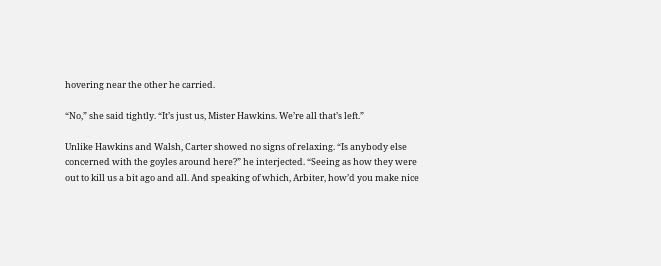hovering near the other he carried.

“No,” she said tightly. “It’s just us, Mister Hawkins. We’re all that’s left.”

Unlike Hawkins and Walsh, Carter showed no signs of relaxing. “Is anybody else concerned with the goyles around here?” he interjected. “Seeing as how they were out to kill us a bit ago and all. And speaking of which, Arbiter, how’d you make nice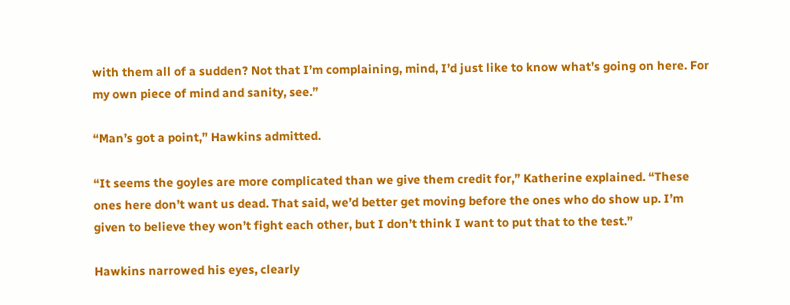with them all of a sudden? Not that I’m complaining, mind, I’d just like to know what’s going on here. For my own piece of mind and sanity, see.”

“Man’s got a point,” Hawkins admitted.

“It seems the goyles are more complicated than we give them credit for,” Katherine explained. “These ones here don’t want us dead. That said, we’d better get moving before the ones who do show up. I’m given to believe they won’t fight each other, but I don’t think I want to put that to the test.”

Hawkins narrowed his eyes, clearly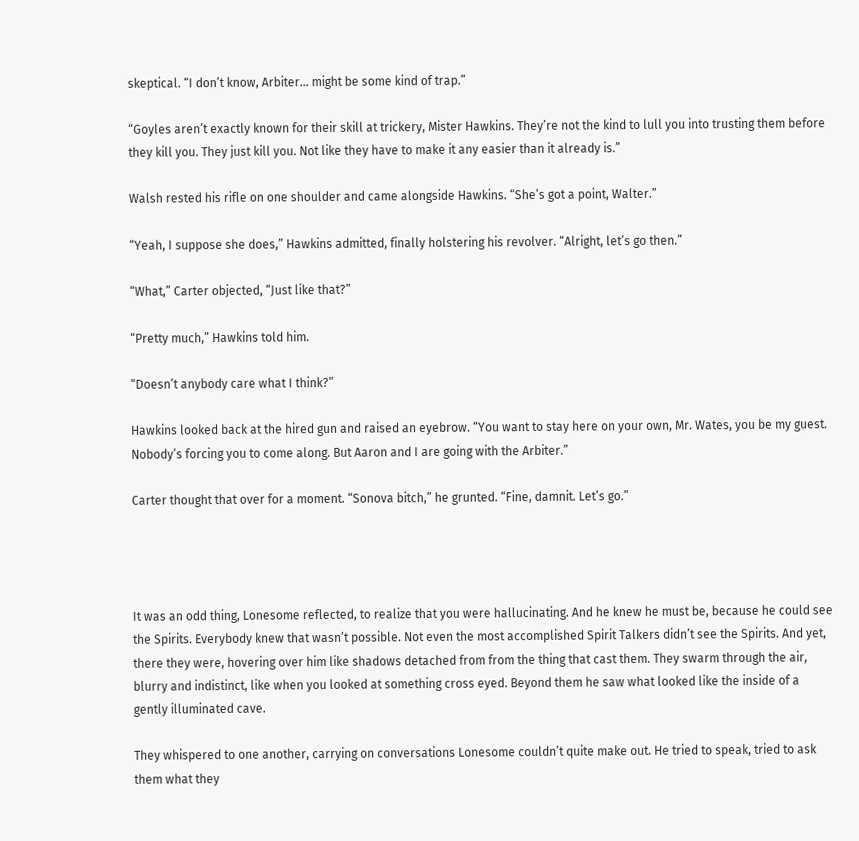skeptical. “I don’t know, Arbiter… might be some kind of trap.”

“Goyles aren’t exactly known for their skill at trickery, Mister Hawkins. They’re not the kind to lull you into trusting them before they kill you. They just kill you. Not like they have to make it any easier than it already is.”

Walsh rested his rifle on one shoulder and came alongside Hawkins. “She’s got a point, Walter.”

“Yeah, I suppose she does,” Hawkins admitted, finally holstering his revolver. “Alright, let’s go then.”

“What,” Carter objected, “Just like that?”

“Pretty much,” Hawkins told him.

“Doesn’t anybody care what I think?”

Hawkins looked back at the hired gun and raised an eyebrow. “You want to stay here on your own, Mr. Wates, you be my guest. Nobody’s forcing you to come along. But Aaron and I are going with the Arbiter.”

Carter thought that over for a moment. “Sonova bitch,” he grunted. “Fine, damnit. Let’s go.”




It was an odd thing, Lonesome reflected, to realize that you were hallucinating. And he knew he must be, because he could see the Spirits. Everybody knew that wasn’t possible. Not even the most accomplished Spirit Talkers didn’t see the Spirits. And yet, there they were, hovering over him like shadows detached from from the thing that cast them. They swarm through the air, blurry and indistinct, like when you looked at something cross eyed. Beyond them he saw what looked like the inside of a gently illuminated cave.

They whispered to one another, carrying on conversations Lonesome couldn’t quite make out. He tried to speak, tried to ask them what they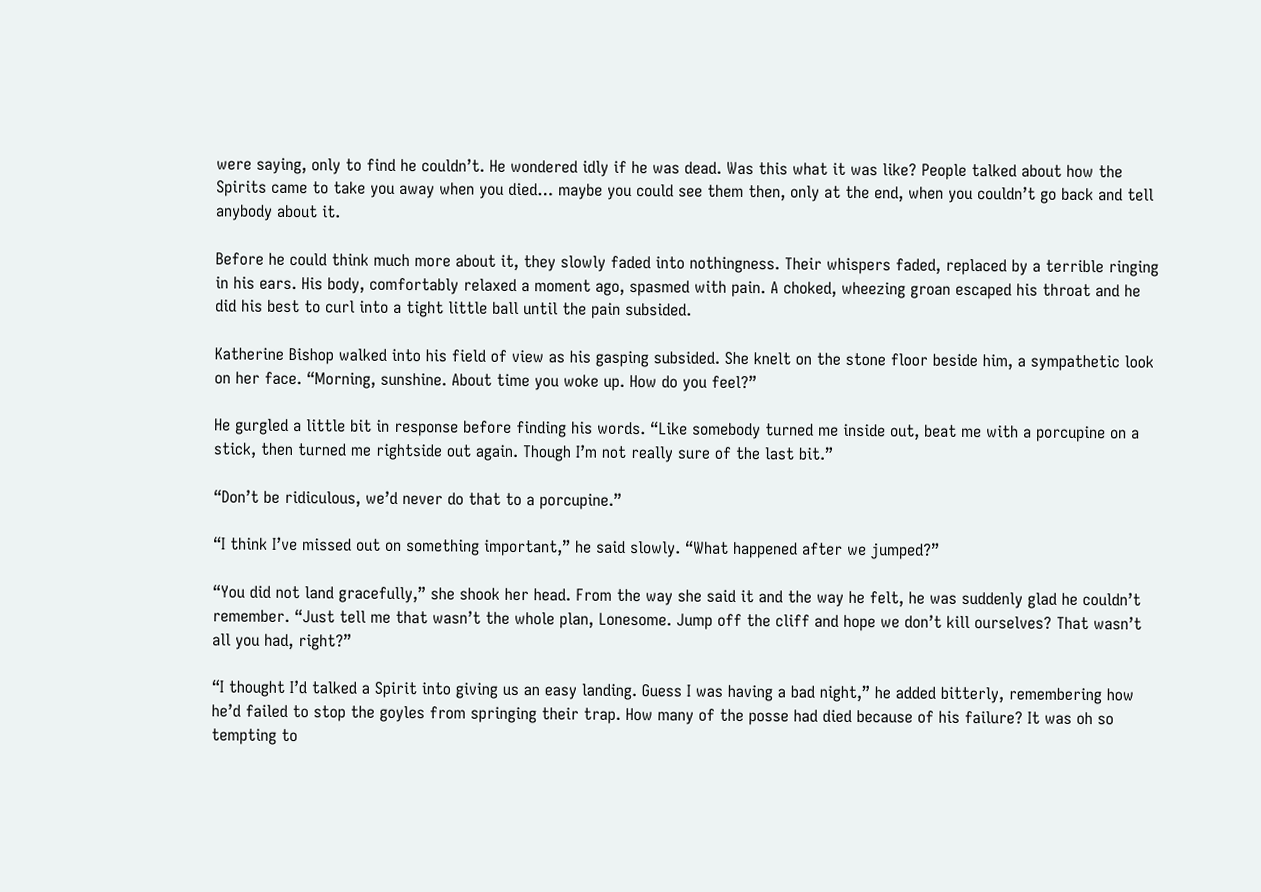were saying, only to find he couldn’t. He wondered idly if he was dead. Was this what it was like? People talked about how the Spirits came to take you away when you died… maybe you could see them then, only at the end, when you couldn’t go back and tell anybody about it.

Before he could think much more about it, they slowly faded into nothingness. Their whispers faded, replaced by a terrible ringing in his ears. His body, comfortably relaxed a moment ago, spasmed with pain. A choked, wheezing groan escaped his throat and he did his best to curl into a tight little ball until the pain subsided.

Katherine Bishop walked into his field of view as his gasping subsided. She knelt on the stone floor beside him, a sympathetic look on her face. “Morning, sunshine. About time you woke up. How do you feel?”

He gurgled a little bit in response before finding his words. “Like somebody turned me inside out, beat me with a porcupine on a stick, then turned me rightside out again. Though I’m not really sure of the last bit.”

“Don’t be ridiculous, we’d never do that to a porcupine.”

“I think I’ve missed out on something important,” he said slowly. “What happened after we jumped?”

“You did not land gracefully,” she shook her head. From the way she said it and the way he felt, he was suddenly glad he couldn’t remember. “Just tell me that wasn’t the whole plan, Lonesome. Jump off the cliff and hope we don’t kill ourselves? That wasn’t all you had, right?”

“I thought I’d talked a Spirit into giving us an easy landing. Guess I was having a bad night,” he added bitterly, remembering how he’d failed to stop the goyles from springing their trap. How many of the posse had died because of his failure? It was oh so tempting to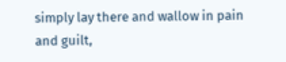simply lay there and wallow in pain and guilt,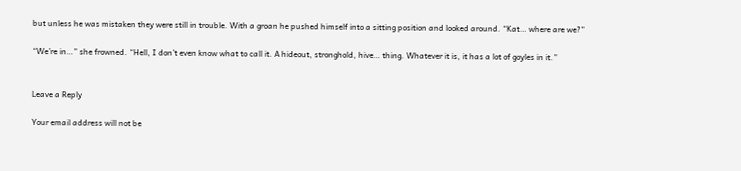but unless he was mistaken they were still in trouble. With a groan he pushed himself into a sitting position and looked around. “Kat… where are we?”

“We’re in…” she frowned. “Hell, I don’t even know what to call it. A hideout, stronghold, hive… thing. Whatever it is, it has a lot of goyles in it.”


Leave a Reply

Your email address will not be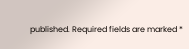published. Required fields are marked *